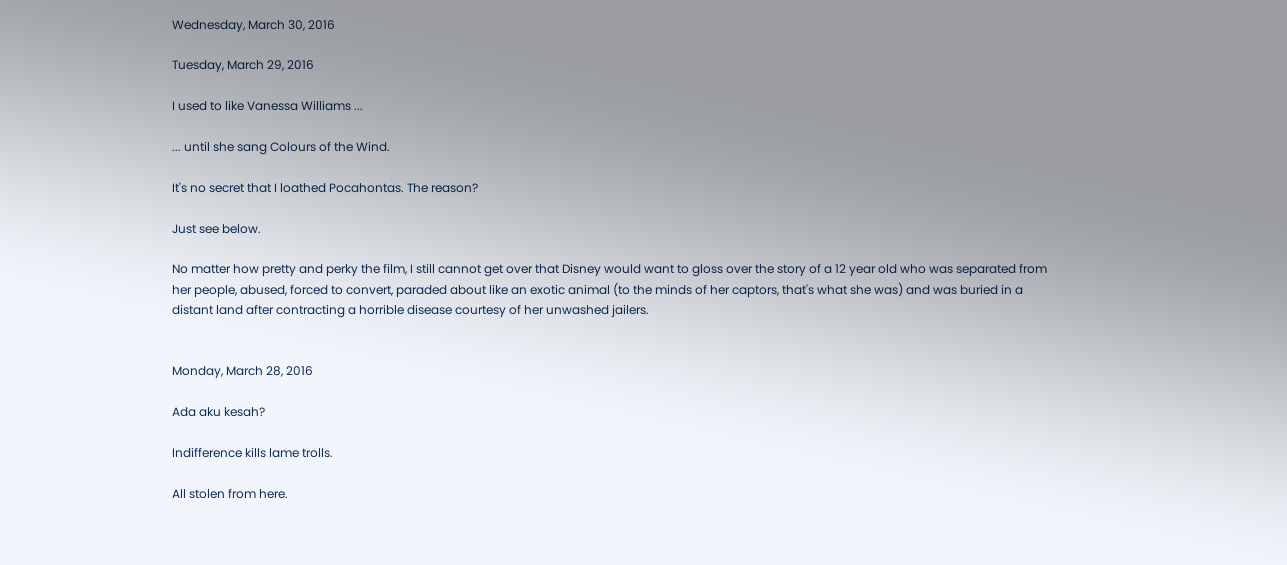Wednesday, March 30, 2016

Tuesday, March 29, 2016

I used to like Vanessa Williams ...

... until she sang Colours of the Wind.

It's no secret that I loathed Pocahontas. The reason?

Just see below.

No matter how pretty and perky the film, I still cannot get over that Disney would want to gloss over the story of a 12 year old who was separated from her people, abused, forced to convert, paraded about like an exotic animal (to the minds of her captors, that's what she was) and was buried in a distant land after contracting a horrible disease courtesy of her unwashed jailers.


Monday, March 28, 2016

Ada aku kesah?

Indifference kills lame trolls.

All stolen from here.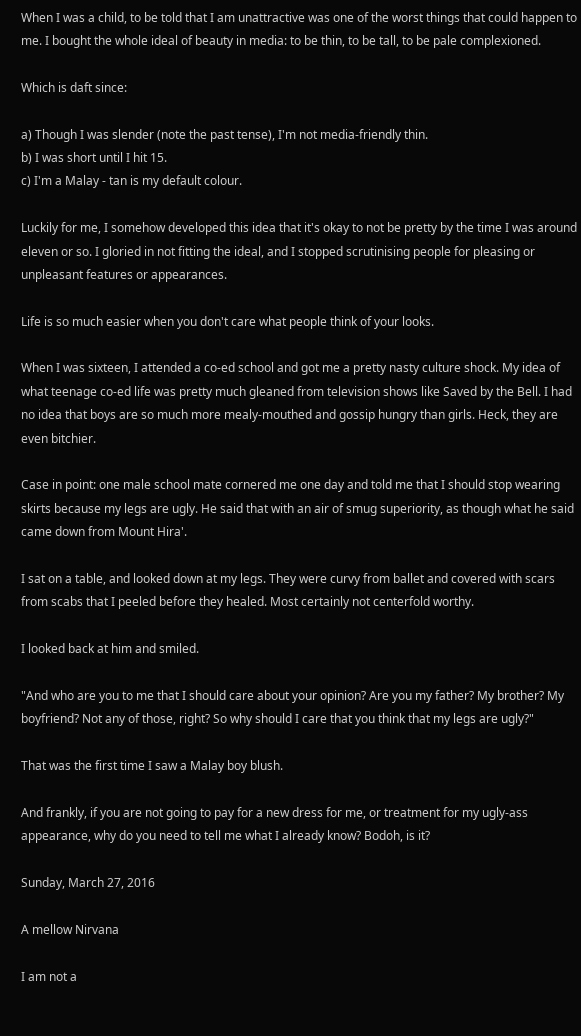When I was a child, to be told that I am unattractive was one of the worst things that could happen to me. I bought the whole ideal of beauty in media: to be thin, to be tall, to be pale complexioned.

Which is daft since:

a) Though I was slender (note the past tense), I'm not media-friendly thin.
b) I was short until I hit 15.
c) I'm a Malay - tan is my default colour.

Luckily for me, I somehow developed this idea that it's okay to not be pretty by the time I was around eleven or so. I gloried in not fitting the ideal, and I stopped scrutinising people for pleasing or unpleasant features or appearances.

Life is so much easier when you don't care what people think of your looks.

When I was sixteen, I attended a co-ed school and got me a pretty nasty culture shock. My idea of what teenage co-ed life was pretty much gleaned from television shows like Saved by the Bell. I had no idea that boys are so much more mealy-mouthed and gossip hungry than girls. Heck, they are even bitchier.

Case in point: one male school mate cornered me one day and told me that I should stop wearing skirts because my legs are ugly. He said that with an air of smug superiority, as though what he said came down from Mount Hira'.

I sat on a table, and looked down at my legs. They were curvy from ballet and covered with scars from scabs that I peeled before they healed. Most certainly not centerfold worthy.

I looked back at him and smiled.

"And who are you to me that I should care about your opinion? Are you my father? My brother? My boyfriend? Not any of those, right? So why should I care that you think that my legs are ugly?"

That was the first time I saw a Malay boy blush.

And frankly, if you are not going to pay for a new dress for me, or treatment for my ugly-ass appearance, why do you need to tell me what I already know? Bodoh, is it?

Sunday, March 27, 2016

A mellow Nirvana

I am not a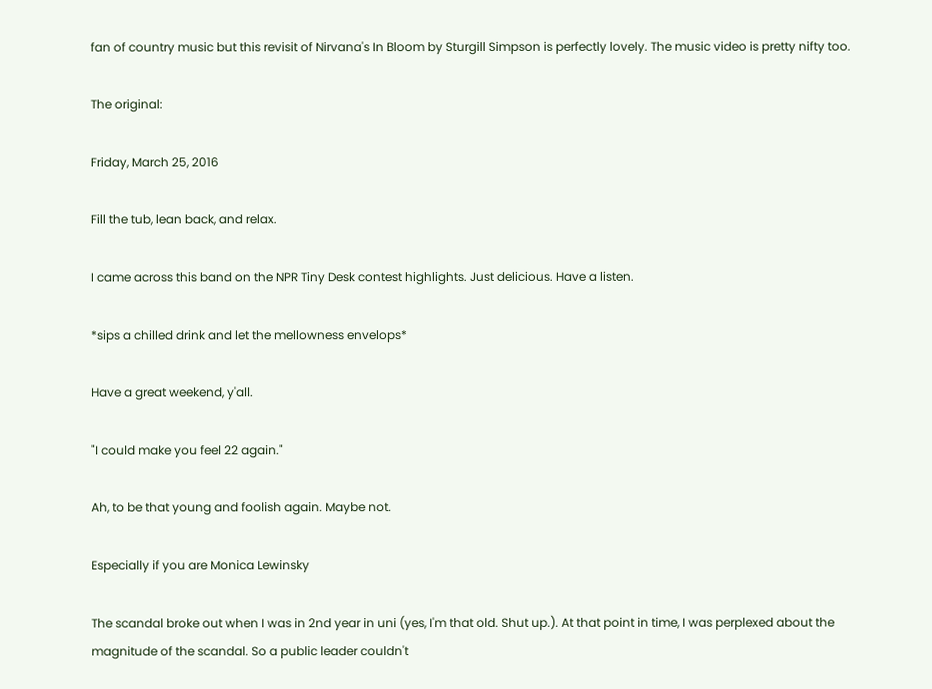fan of country music but this revisit of Nirvana's In Bloom by Sturgill Simpson is perfectly lovely. The music video is pretty nifty too.

The original:

Friday, March 25, 2016

Fill the tub, lean back, and relax.

I came across this band on the NPR Tiny Desk contest highlights. Just delicious. Have a listen.

*sips a chilled drink and let the mellowness envelops*

Have a great weekend, y'all.

"I could make you feel 22 again."

Ah, to be that young and foolish again. Maybe not.

Especially if you are Monica Lewinsky

The scandal broke out when I was in 2nd year in uni (yes, I'm that old. Shut up.). At that point in time, I was perplexed about the magnitude of the scandal. So a public leader couldn't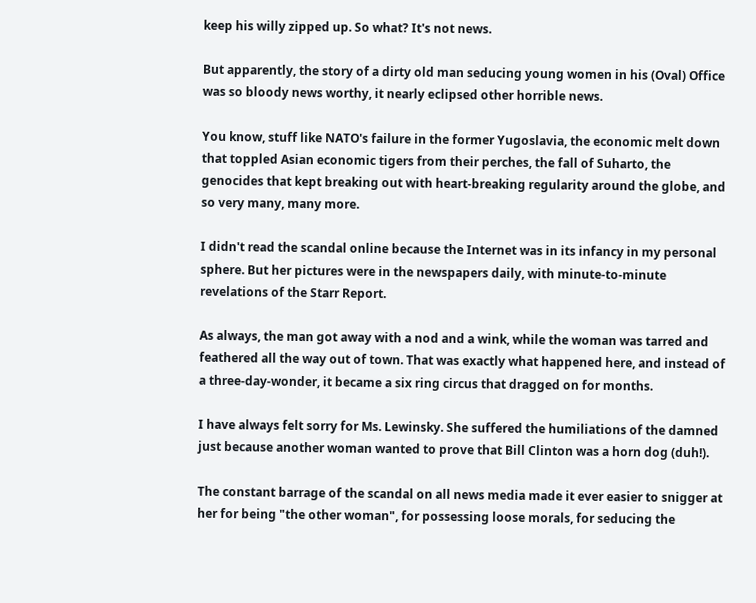keep his willy zipped up. So what? It's not news.

But apparently, the story of a dirty old man seducing young women in his (Oval) Office was so bloody news worthy, it nearly eclipsed other horrible news.

You know, stuff like NATO's failure in the former Yugoslavia, the economic melt down that toppled Asian economic tigers from their perches, the fall of Suharto, the genocides that kept breaking out with heart-breaking regularity around the globe, and so very many, many more.

I didn't read the scandal online because the Internet was in its infancy in my personal sphere. But her pictures were in the newspapers daily, with minute-to-minute revelations of the Starr Report.

As always, the man got away with a nod and a wink, while the woman was tarred and feathered all the way out of town. That was exactly what happened here, and instead of a three-day-wonder, it became a six ring circus that dragged on for months.

I have always felt sorry for Ms. Lewinsky. She suffered the humiliations of the damned just because another woman wanted to prove that Bill Clinton was a horn dog (duh!).

The constant barrage of the scandal on all news media made it ever easier to snigger at her for being "the other woman", for possessing loose morals, for seducing the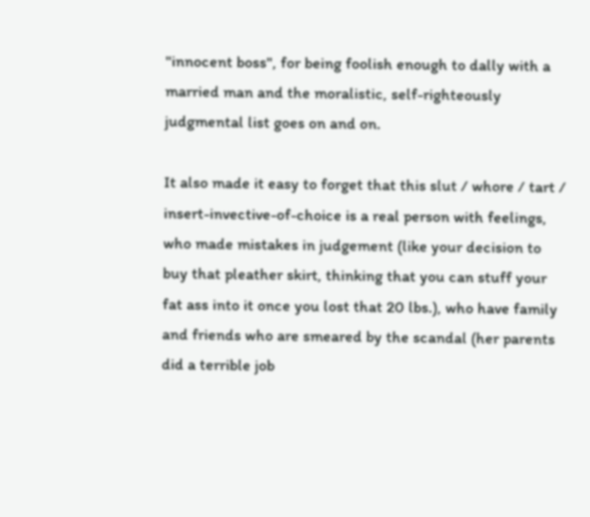"innocent boss", for being foolish enough to dally with a married man and the moralistic, self-righteously judgmental list goes on and on.

It also made it easy to forget that this slut / whore / tart / insert-invective-of-choice is a real person with feelings, who made mistakes in judgement (like your decision to buy that pleather skirt, thinking that you can stuff your fat ass into it once you lost that 20 lbs.), who have family and friends who are smeared by the scandal (her parents did a terrible job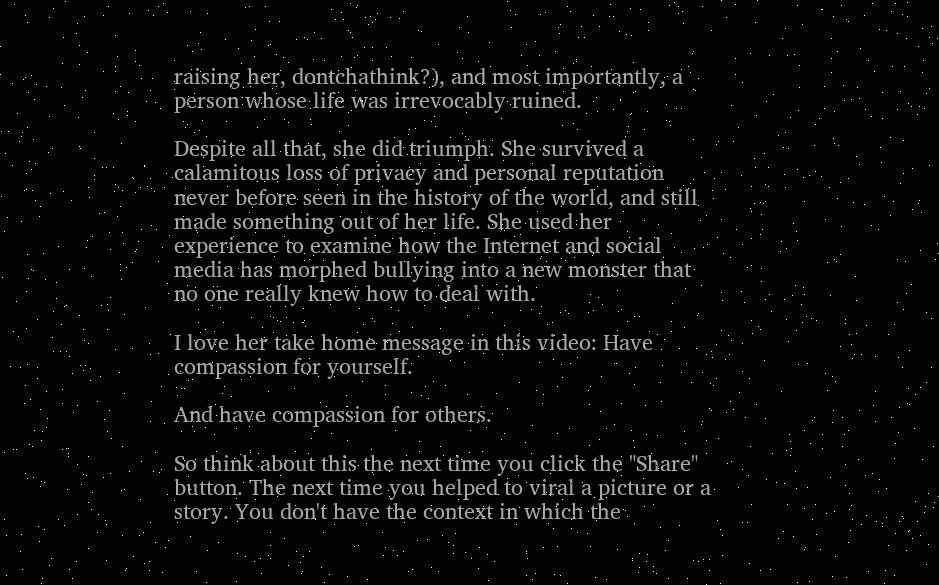raising her, dontchathink?), and most importantly, a person whose life was irrevocably ruined.

Despite all that, she did triumph. She survived a calamitous loss of privacy and personal reputation never before seen in the history of the world, and still made something out of her life. She used her experience to examine how the Internet and social media has morphed bullying into a new monster that no one really knew how to deal with.

I love her take home message in this video: Have compassion for yourself.

And have compassion for others.

So think about this the next time you click the "Share" button. The next time you helped to viral a picture or a story. You don't have the context in which the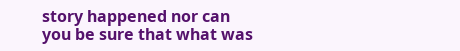story happened nor can you be sure that what was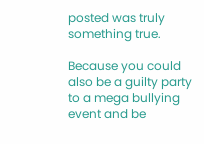posted was truly something true.

Because you could also be a guilty party to a mega bullying event and be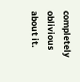completely oblivious about it.